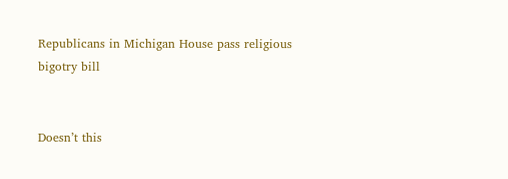Republicans in Michigan House pass religious bigotry bill


Doesn’t this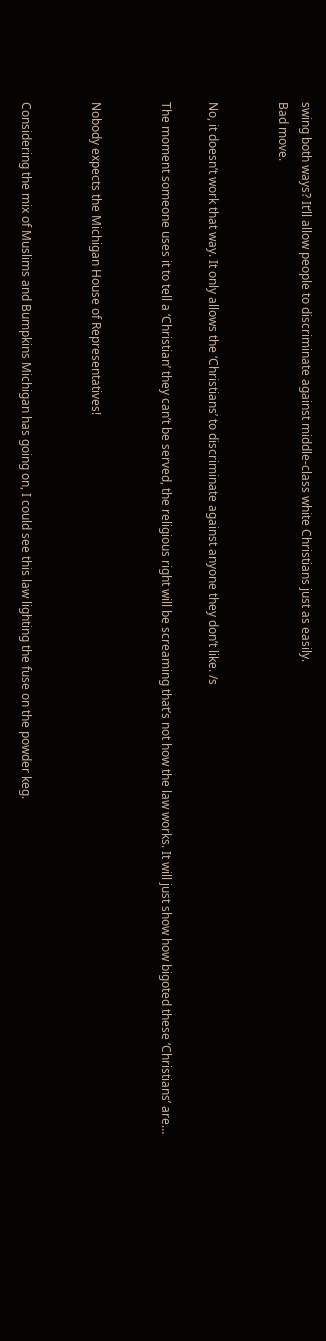swing both ways? It’ll allow people to discriminate against middle-class white Christians just as easily.
Bad move.


No, it doesn’t work that way. It only allows the ‘Christians’ to discriminate against anyone they don’t like. /s

The moment someone uses it to tell a ‘Christian’ they can’t be served, the religious right will be screaming that’s not how the law works. It will just show how bigoted these ‘Christians’ are…


Nobody expects the Michigan House of Representatives!


Considering the mix of Muslims and Bumpkins Michigan has going on, I could see this law lighting the fuse on the powder keg.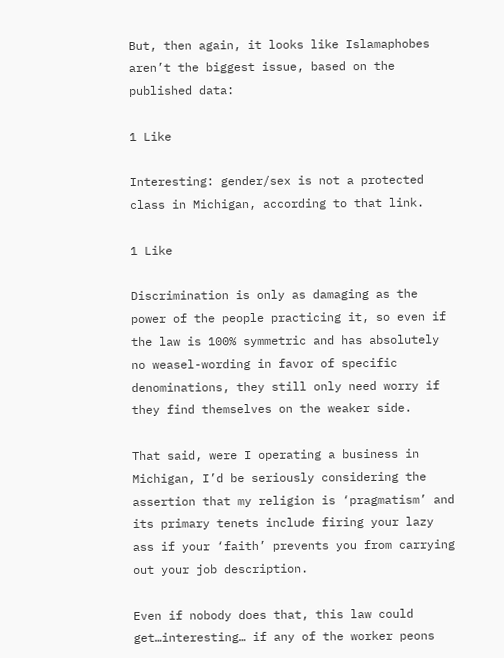But, then again, it looks like Islamaphobes aren’t the biggest issue, based on the published data:

1 Like

Interesting: gender/sex is not a protected class in Michigan, according to that link.

1 Like

Discrimination is only as damaging as the power of the people practicing it, so even if the law is 100% symmetric and has absolutely no weasel-wording in favor of specific denominations, they still only need worry if they find themselves on the weaker side.

That said, were I operating a business in Michigan, I’d be seriously considering the assertion that my religion is ‘pragmatism’ and its primary tenets include firing your lazy ass if your ‘faith’ prevents you from carrying out your job description.

Even if nobody does that, this law could get…interesting… if any of the worker peons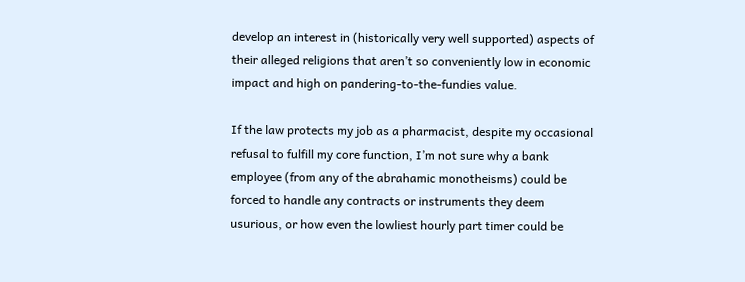develop an interest in (historically very well supported) aspects of their alleged religions that aren’t so conveniently low in economic impact and high on pandering-to-the-fundies value.

If the law protects my job as a pharmacist, despite my occasional refusal to fulfill my core function, I’m not sure why a bank employee (from any of the abrahamic monotheisms) could be forced to handle any contracts or instruments they deem usurious, or how even the lowliest hourly part timer could be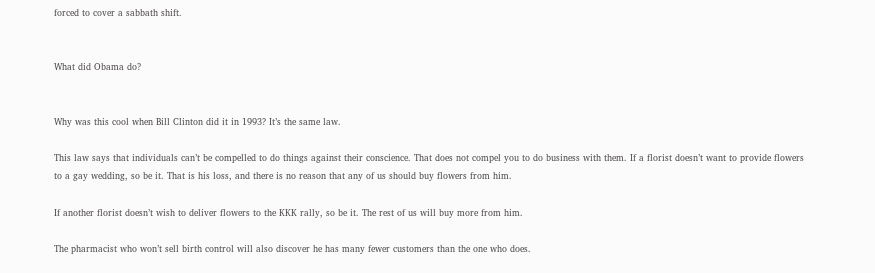forced to cover a sabbath shift.


What did Obama do?


Why was this cool when Bill Clinton did it in 1993? It’s the same law.

This law says that individuals can’t be compelled to do things against their conscience. That does not compel you to do business with them. If a florist doesn’t want to provide flowers to a gay wedding, so be it. That is his loss, and there is no reason that any of us should buy flowers from him.

If another florist doesn’t wish to deliver flowers to the KKK rally, so be it. The rest of us will buy more from him.

The pharmacist who won’t sell birth control will also discover he has many fewer customers than the one who does.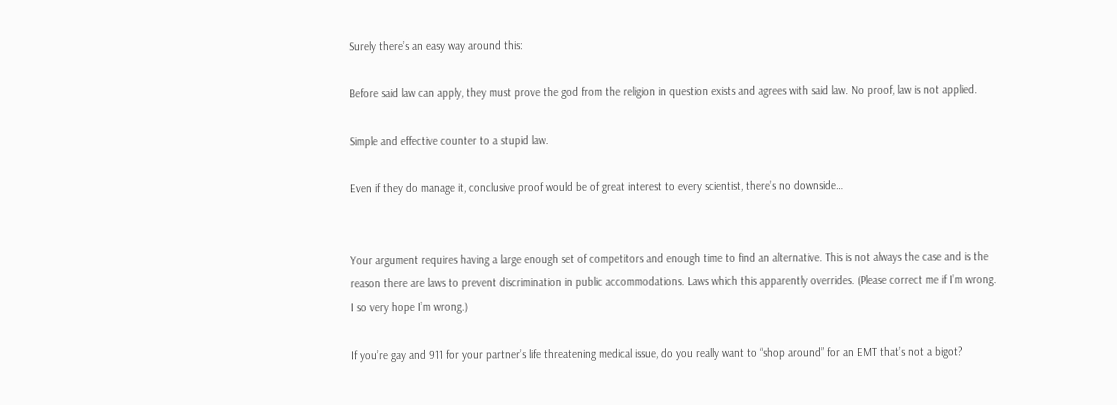Surely there’s an easy way around this:

Before said law can apply, they must prove the god from the religion in question exists and agrees with said law. No proof, law is not applied.

Simple and effective counter to a stupid law.

Even if they do manage it, conclusive proof would be of great interest to every scientist, there’s no downside…


Your argument requires having a large enough set of competitors and enough time to find an alternative. This is not always the case and is the reason there are laws to prevent discrimination in public accommodations. Laws which this apparently overrides. (Please correct me if I’m wrong. I so very hope I’m wrong.)

If you’re gay and 911 for your partner’s life threatening medical issue, do you really want to “shop around” for an EMT that’s not a bigot?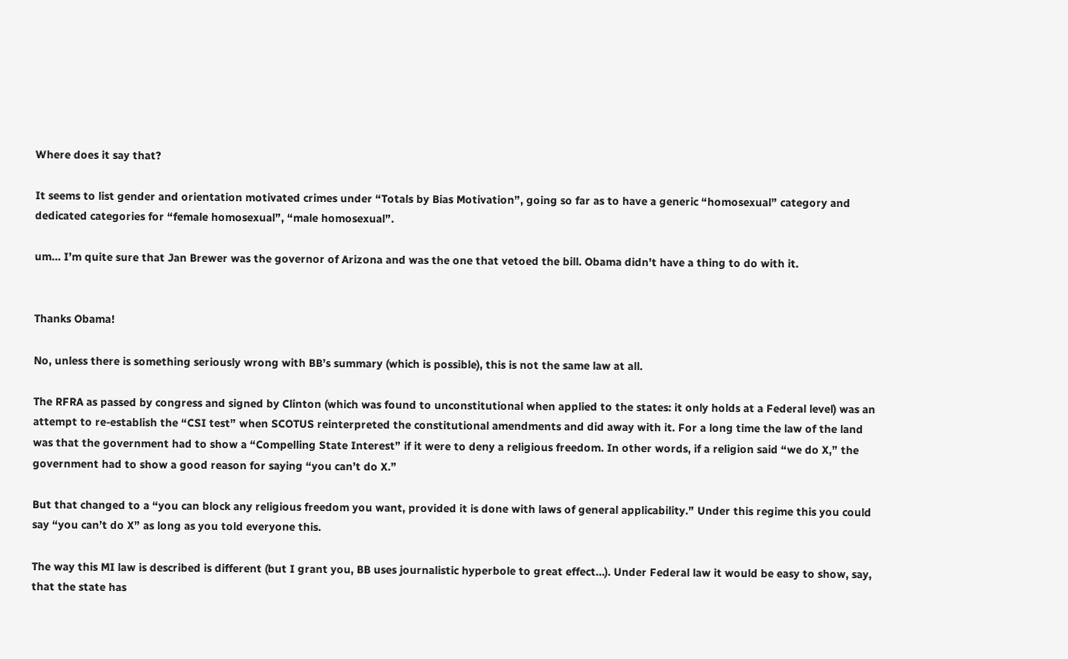Where does it say that?

It seems to list gender and orientation motivated crimes under “Totals by Bias Motivation”, going so far as to have a generic “homosexual” category and dedicated categories for “female homosexual”, “male homosexual”.

um… I’m quite sure that Jan Brewer was the governor of Arizona and was the one that vetoed the bill. Obama didn’t have a thing to do with it.


Thanks Obama!

No, unless there is something seriously wrong with BB’s summary (which is possible), this is not the same law at all.

The RFRA as passed by congress and signed by Clinton (which was found to unconstitutional when applied to the states: it only holds at a Federal level) was an attempt to re-establish the “CSI test” when SCOTUS reinterpreted the constitutional amendments and did away with it. For a long time the law of the land was that the government had to show a “Compelling State Interest” if it were to deny a religious freedom. In other words, if a religion said “we do X,” the government had to show a good reason for saying “you can’t do X.”

But that changed to a “you can block any religious freedom you want, provided it is done with laws of general applicability.” Under this regime this you could say “you can’t do X” as long as you told everyone this.

The way this MI law is described is different (but I grant you, BB uses journalistic hyperbole to great effect…). Under Federal law it would be easy to show, say, that the state has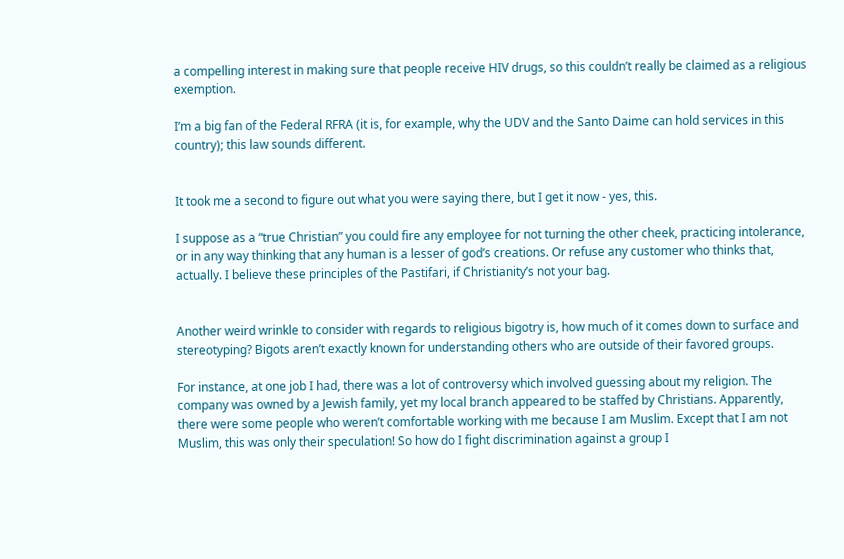a compelling interest in making sure that people receive HIV drugs, so this couldn’t really be claimed as a religious exemption.

I’m a big fan of the Federal RFRA (it is, for example, why the UDV and the Santo Daime can hold services in this country); this law sounds different.


It took me a second to figure out what you were saying there, but I get it now - yes, this.

I suppose as a “true Christian” you could fire any employee for not turning the other cheek, practicing intolerance, or in any way thinking that any human is a lesser of god’s creations. Or refuse any customer who thinks that, actually. I believe these principles of the Pastifari, if Christianity’s not your bag.


Another weird wrinkle to consider with regards to religious bigotry is, how much of it comes down to surface and stereotyping? Bigots aren’t exactly known for understanding others who are outside of their favored groups.

For instance, at one job I had, there was a lot of controversy which involved guessing about my religion. The company was owned by a Jewish family, yet my local branch appeared to be staffed by Christians. Apparently, there were some people who weren’t comfortable working with me because I am Muslim. Except that I am not Muslim, this was only their speculation! So how do I fight discrimination against a group I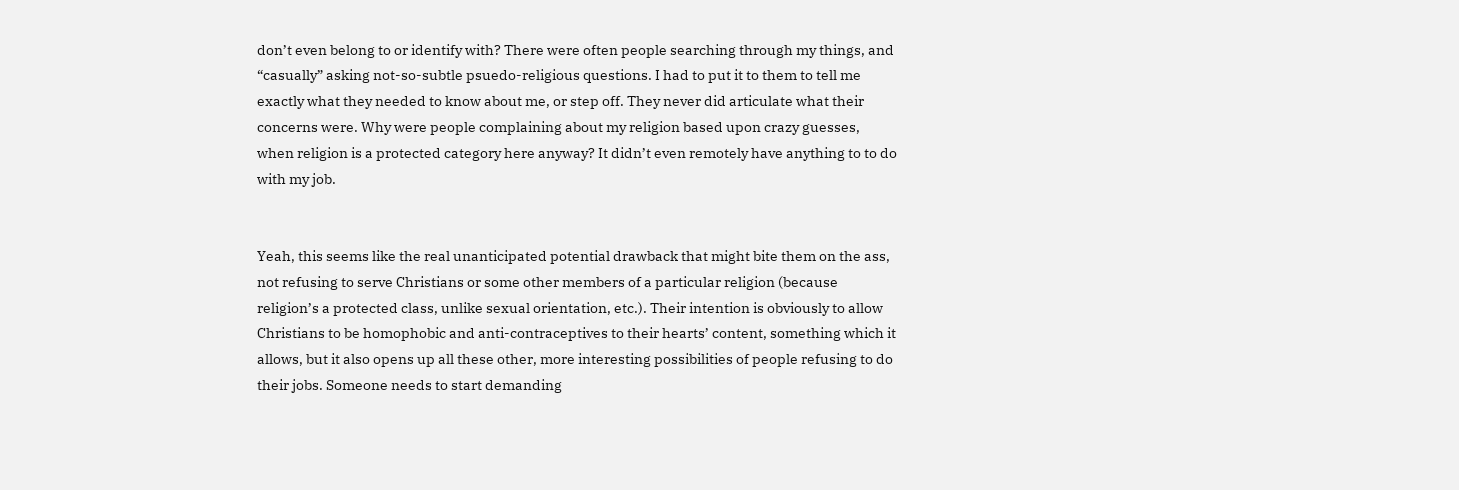don’t even belong to or identify with? There were often people searching through my things, and “casually” asking not-so-subtle psuedo-religious questions. I had to put it to them to tell me exactly what they needed to know about me, or step off. They never did articulate what their concerns were. Why were people complaining about my religion based upon crazy guesses, when religion is a protected category here anyway? It didn’t even remotely have anything to to do with my job.


Yeah, this seems like the real unanticipated potential drawback that might bite them on the ass, not refusing to serve Christians or some other members of a particular religion (because religion’s a protected class, unlike sexual orientation, etc.). Their intention is obviously to allow Christians to be homophobic and anti-contraceptives to their hearts’ content, something which it allows, but it also opens up all these other, more interesting possibilities of people refusing to do their jobs. Someone needs to start demanding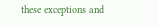these exceptions and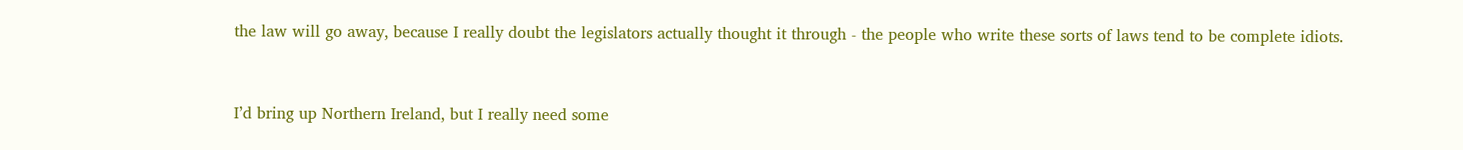the law will go away, because I really doubt the legislators actually thought it through - the people who write these sorts of laws tend to be complete idiots.


I’d bring up Northern Ireland, but I really need some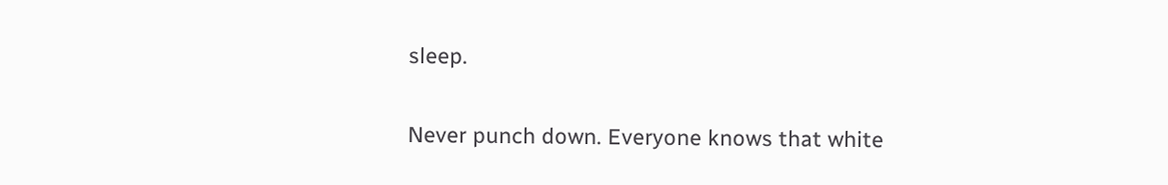sleep.


Never punch down. Everyone knows that white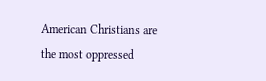American Christians are the most oppressed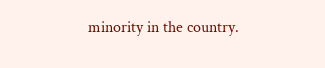minority in the country.